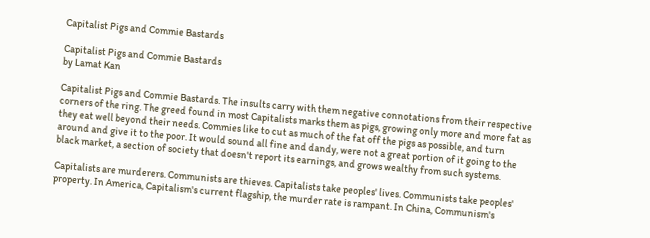Capitalist Pigs and Commie Bastards

Capitalist Pigs and Commie Bastards
by Lamat Kan

Capitalist Pigs and Commie Bastards. The insults carry with them negative connotations from their respective corners of the ring. The greed found in most Capitalists marks them as pigs, growing only more and more fat as they eat well beyond their needs. Commies like to cut as much of the fat off the pigs as possible, and turn around and give it to the poor. It would sound all fine and dandy, were not a great portion of it going to the black market, a section of society that doesn't report its earnings, and grows wealthy from such systems.

Capitalists are murderers. Communists are thieves. Capitalists take peoples' lives. Communists take peoples' property. In America, Capitalism's current flagship, the murder rate is rampant. In China, Communism's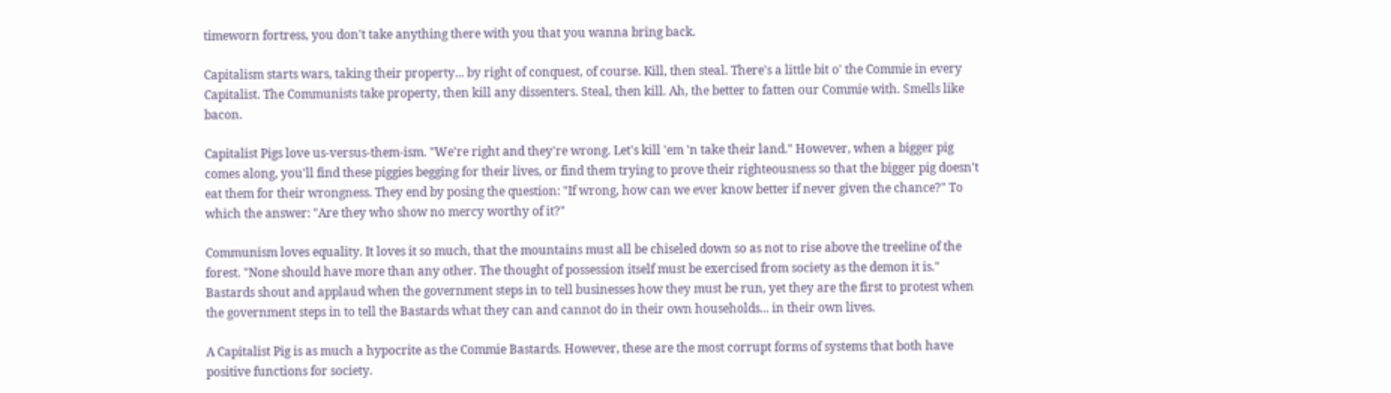timeworn fortress, you don't take anything there with you that you wanna bring back.

Capitalism starts wars, taking their property... by right of conquest, of course. Kill, then steal. There's a little bit o' the Commie in every Capitalist. The Communists take property, then kill any dissenters. Steal, then kill. Ah, the better to fatten our Commie with. Smells like bacon.

Capitalist Pigs love us-versus-them-ism. "We're right and they're wrong. Let's kill 'em 'n take their land." However, when a bigger pig comes along, you'll find these piggies begging for their lives, or find them trying to prove their righteousness so that the bigger pig doesn't eat them for their wrongness. They end by posing the question: "If wrong, how can we ever know better if never given the chance?" To which the answer: "Are they who show no mercy worthy of it?"

Communism loves equality. It loves it so much, that the mountains must all be chiseled down so as not to rise above the treeline of the forest. "None should have more than any other. The thought of possession itself must be exercised from society as the demon it is." Bastards shout and applaud when the government steps in to tell businesses how they must be run, yet they are the first to protest when the government steps in to tell the Bastards what they can and cannot do in their own households... in their own lives.

A Capitalist Pig is as much a hypocrite as the Commie Bastards. However, these are the most corrupt forms of systems that both have positive functions for society.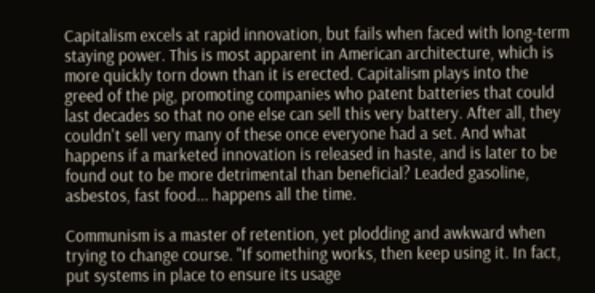Capitalism excels at rapid innovation, but fails when faced with long-term staying power. This is most apparent in American architecture, which is more quickly torn down than it is erected. Capitalism plays into the greed of the pig, promoting companies who patent batteries that could last decades so that no one else can sell this very battery. After all, they couldn't sell very many of these once everyone had a set. And what happens if a marketed innovation is released in haste, and is later to be found out to be more detrimental than beneficial? Leaded gasoline, asbestos, fast food... happens all the time.

Communism is a master of retention, yet plodding and awkward when trying to change course. "If something works, then keep using it. In fact, put systems in place to ensure its usage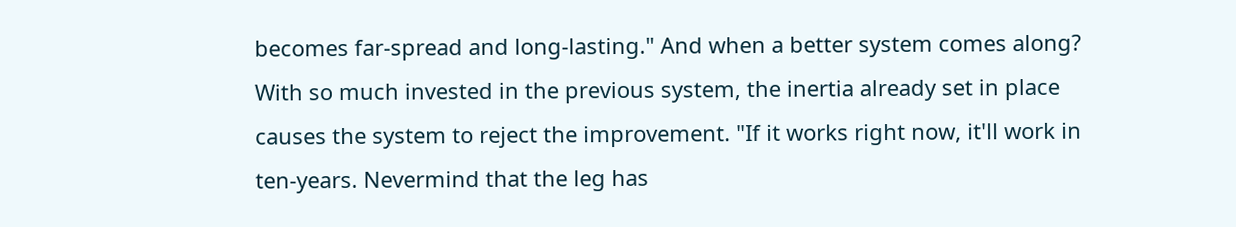becomes far-spread and long-lasting." And when a better system comes along? With so much invested in the previous system, the inertia already set in place causes the system to reject the improvement. "If it works right now, it'll work in ten-years. Nevermind that the leg has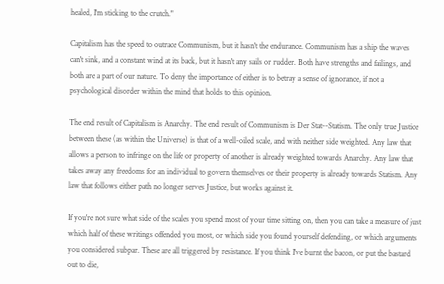healed, I'm sticking to the crutch."

Capitalism has the speed to outrace Communism, but it hasn't the endurance. Communism has a ship the waves can't sink, and a constant wind at its back, but it hasn't any sails or rudder. Both have strengths and failings, and both are a part of our nature. To deny the importance of either is to betray a sense of ignorance, if not a psychological disorder within the mind that holds to this opinion.

The end result of Capitalism is Anarchy. The end result of Communism is Der Stat--Statism. The only true Justice between these (as within the Universe) is that of a well-oiled scale, and with neither side weighted. Any law that allows a person to infringe on the life or property of another is already weighted towards Anarchy. Any law that takes away any freedoms for an individual to govern themselves or their property is already towards Statism. Any law that follows either path no longer serves Justice, but works against it.

If you're not sure what side of the scales you spend most of your time sitting on, then you can take a measure of just which half of these writings offended you most, or which side you found yourself defending, or which arguments you considered subpar. These are all triggered by resistance. If you think I've burnt the bacon, or put the bastard out to die,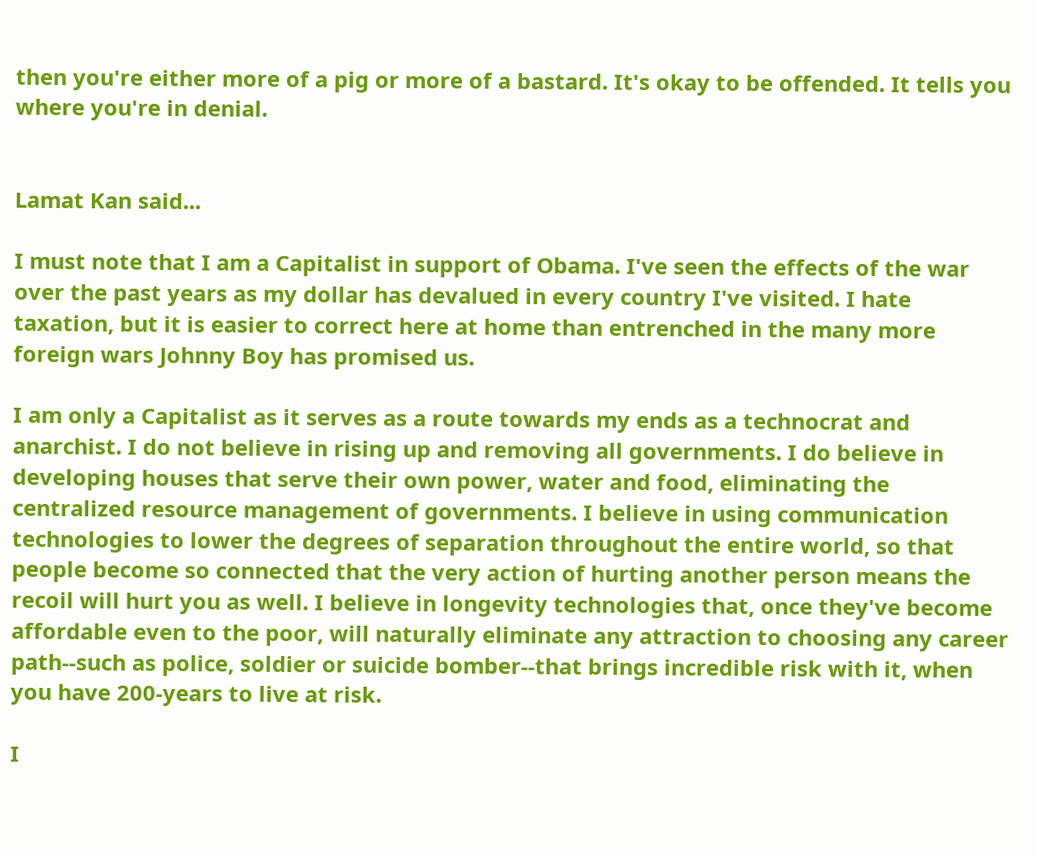then you're either more of a pig or more of a bastard. It's okay to be offended. It tells you where you're in denial.


Lamat Kan said...

I must note that I am a Capitalist in support of Obama. I've seen the effects of the war over the past years as my dollar has devalued in every country I've visited. I hate taxation, but it is easier to correct here at home than entrenched in the many more foreign wars Johnny Boy has promised us.

I am only a Capitalist as it serves as a route towards my ends as a technocrat and anarchist. I do not believe in rising up and removing all governments. I do believe in developing houses that serve their own power, water and food, eliminating the centralized resource management of governments. I believe in using communication technologies to lower the degrees of separation throughout the entire world, so that people become so connected that the very action of hurting another person means the recoil will hurt you as well. I believe in longevity technologies that, once they've become affordable even to the poor, will naturally eliminate any attraction to choosing any career path--such as police, soldier or suicide bomber--that brings incredible risk with it, when you have 200-years to live at risk.

I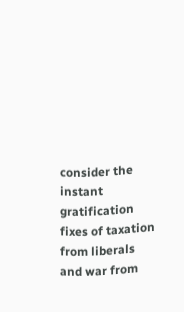consider the instant gratification fixes of taxation from liberals and war from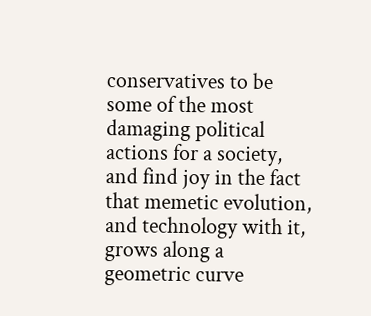conservatives to be some of the most damaging political actions for a society, and find joy in the fact that memetic evolution, and technology with it, grows along a geometric curve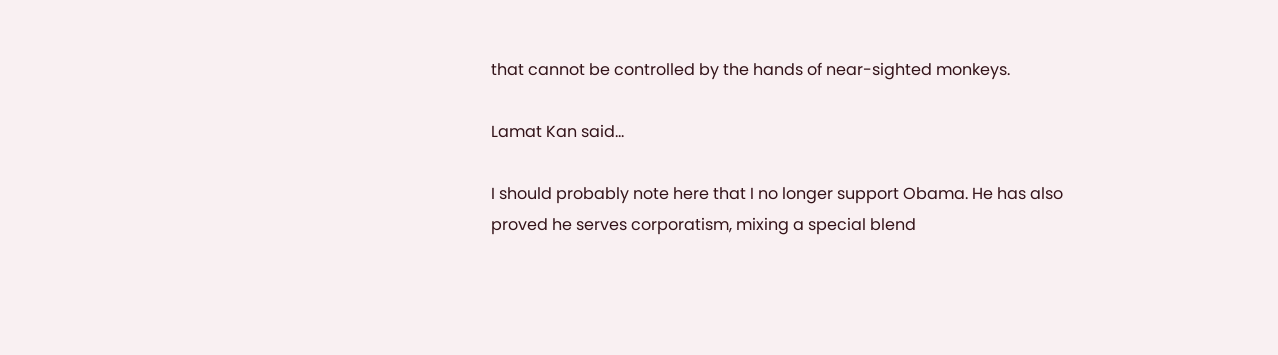that cannot be controlled by the hands of near-sighted monkeys.

Lamat Kan said...

I should probably note here that I no longer support Obama. He has also proved he serves corporatism, mixing a special blend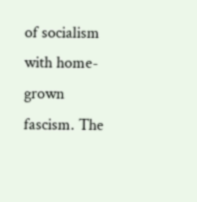of socialism with home-grown fascism. The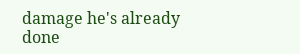damage he's already done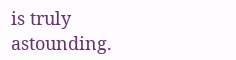is truly astounding.